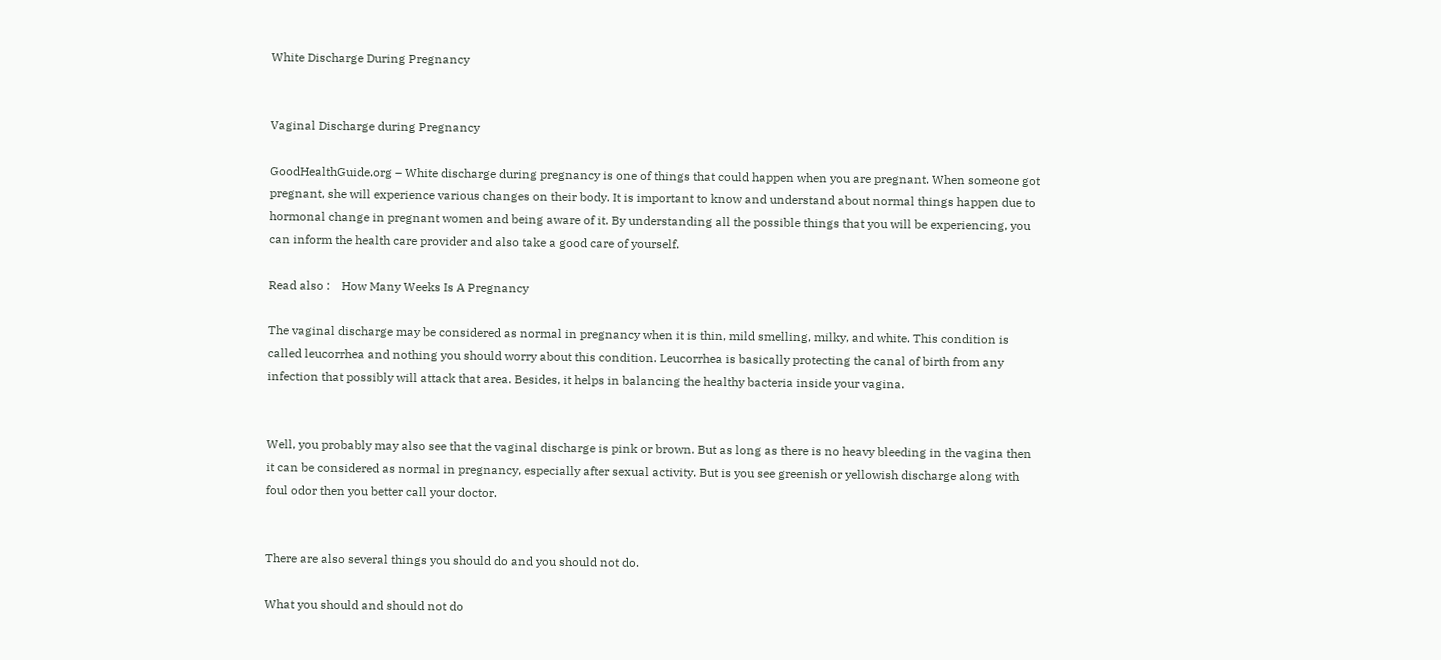White Discharge During Pregnancy


Vaginal Discharge during Pregnancy

GoodHealthGuide.org – White discharge during pregnancy is one of things that could happen when you are pregnant. When someone got pregnant, she will experience various changes on their body. It is important to know and understand about normal things happen due to hormonal change in pregnant women and being aware of it. By understanding all the possible things that you will be experiencing, you can inform the health care provider and also take a good care of yourself.

Read also :    How Many Weeks Is A Pregnancy

The vaginal discharge may be considered as normal in pregnancy when it is thin, mild smelling, milky, and white. This condition is called leucorrhea and nothing you should worry about this condition. Leucorrhea is basically protecting the canal of birth from any infection that possibly will attack that area. Besides, it helps in balancing the healthy bacteria inside your vagina.


Well, you probably may also see that the vaginal discharge is pink or brown. But as long as there is no heavy bleeding in the vagina then it can be considered as normal in pregnancy, especially after sexual activity. But is you see greenish or yellowish discharge along with foul odor then you better call your doctor.


There are also several things you should do and you should not do.

What you should and should not do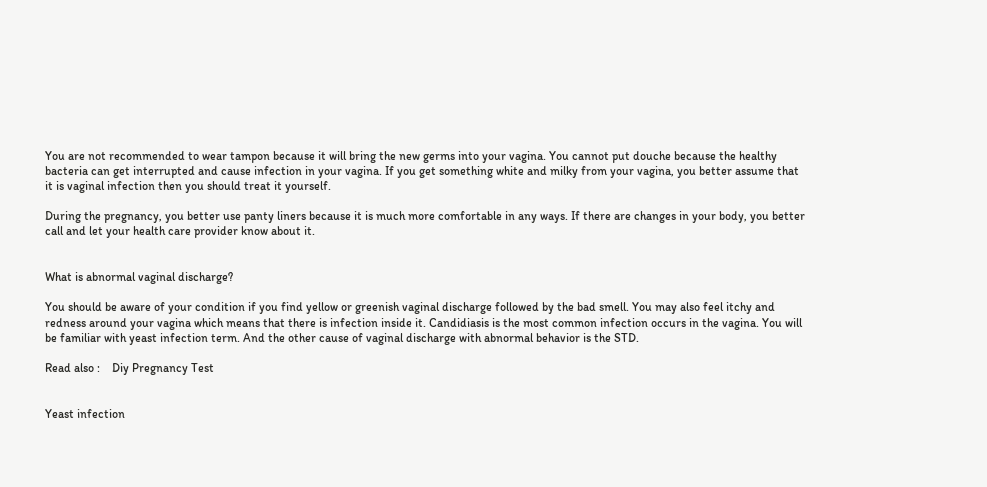You are not recommended to wear tampon because it will bring the new germs into your vagina. You cannot put douche because the healthy bacteria can get interrupted and cause infection in your vagina. If you get something white and milky from your vagina, you better assume that it is vaginal infection then you should treat it yourself.

During the pregnancy, you better use panty liners because it is much more comfortable in any ways. If there are changes in your body, you better call and let your health care provider know about it.


What is abnormal vaginal discharge?

You should be aware of your condition if you find yellow or greenish vaginal discharge followed by the bad smell. You may also feel itchy and redness around your vagina which means that there is infection inside it. Candidiasis is the most common infection occurs in the vagina. You will be familiar with yeast infection term. And the other cause of vaginal discharge with abnormal behavior is the STD.

Read also :    Diy Pregnancy Test


Yeast infection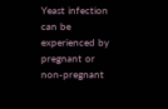Yeast infection can be experienced by pregnant or non-pregnant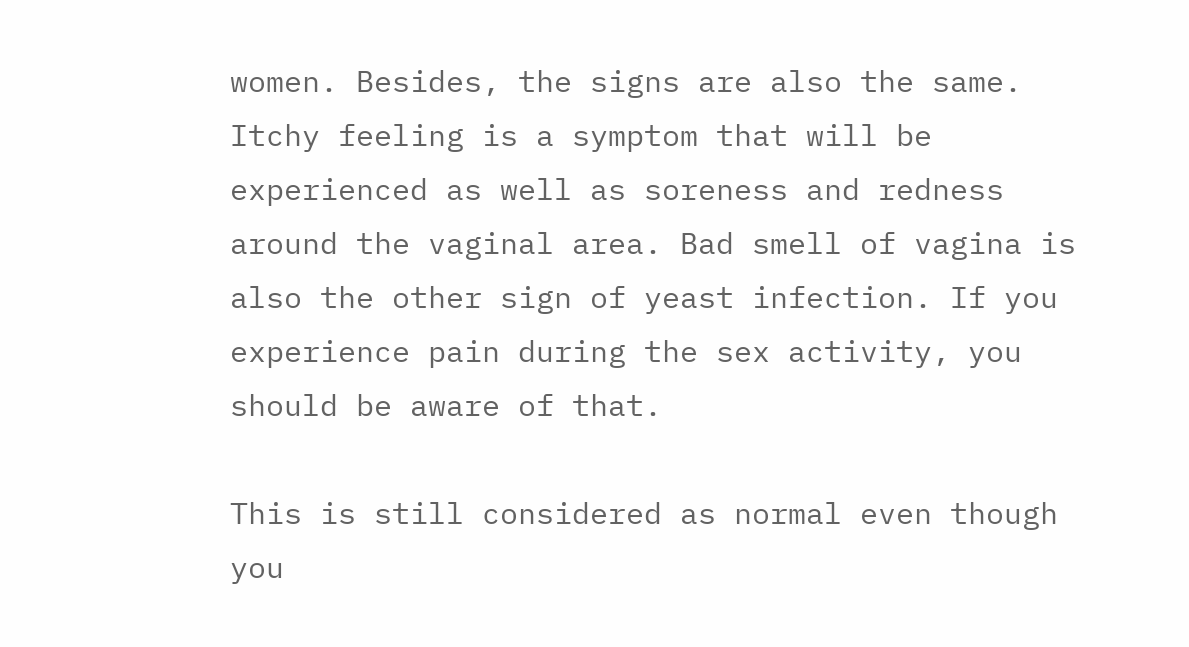women. Besides, the signs are also the same. Itchy feeling is a symptom that will be experienced as well as soreness and redness around the vaginal area. Bad smell of vagina is also the other sign of yeast infection. If you experience pain during the sex activity, you should be aware of that.

This is still considered as normal even though you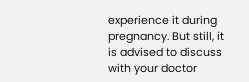experience it during pregnancy. But still, it is advised to discuss with your doctor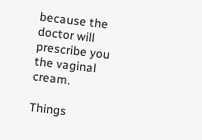because the doctor will prescribe you the vaginal cream.

Things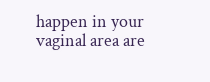happen in your vaginal area are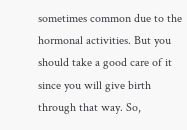sometimes common due to the hormonal activities. But you should take a good care of it since you will give birth through that way. So,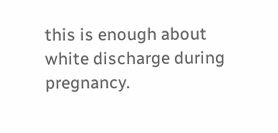this is enough about white discharge during pregnancy.